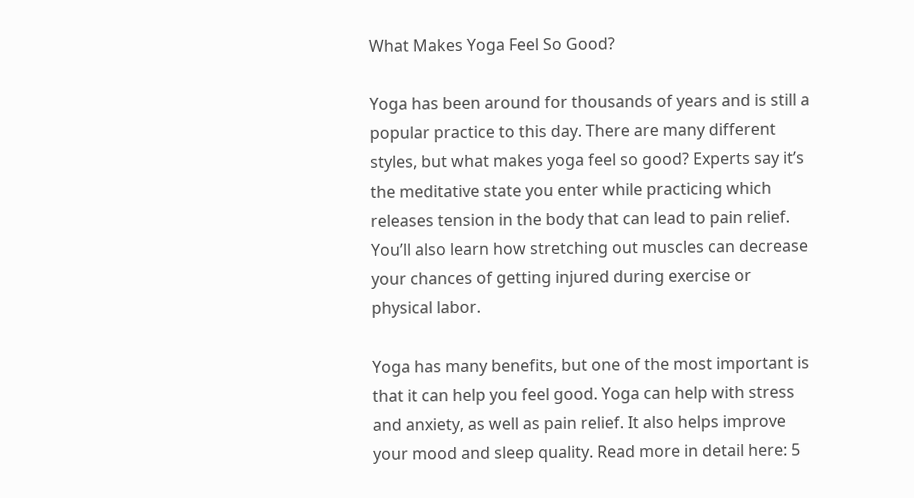What Makes Yoga Feel So Good?

Yoga has been around for thousands of years and is still a popular practice to this day. There are many different styles, but what makes yoga feel so good? Experts say it’s the meditative state you enter while practicing which releases tension in the body that can lead to pain relief. You’ll also learn how stretching out muscles can decrease your chances of getting injured during exercise or physical labor.

Yoga has many benefits, but one of the most important is that it can help you feel good. Yoga can help with stress and anxiety, as well as pain relief. It also helps improve your mood and sleep quality. Read more in detail here: 5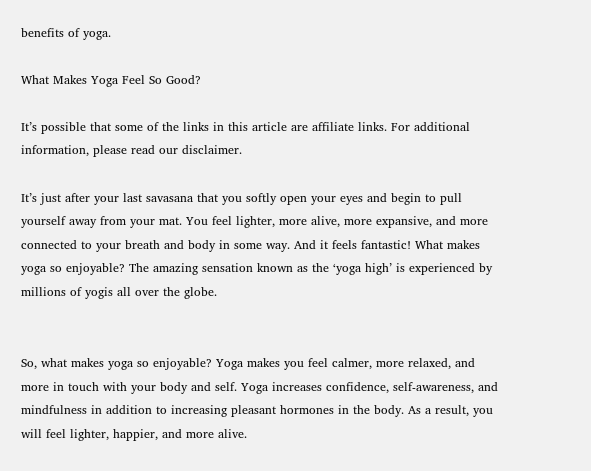benefits of yoga.

What Makes Yoga Feel So Good?

It’s possible that some of the links in this article are affiliate links. For additional information, please read our disclaimer.

It’s just after your last savasana that you softly open your eyes and begin to pull yourself away from your mat. You feel lighter, more alive, more expansive, and more connected to your breath and body in some way. And it feels fantastic! What makes yoga so enjoyable? The amazing sensation known as the ‘yoga high’ is experienced by millions of yogis all over the globe.


So, what makes yoga so enjoyable? Yoga makes you feel calmer, more relaxed, and more in touch with your body and self. Yoga increases confidence, self-awareness, and mindfulness in addition to increasing pleasant hormones in the body. As a result, you will feel lighter, happier, and more alive.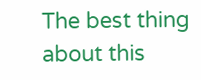The best thing about this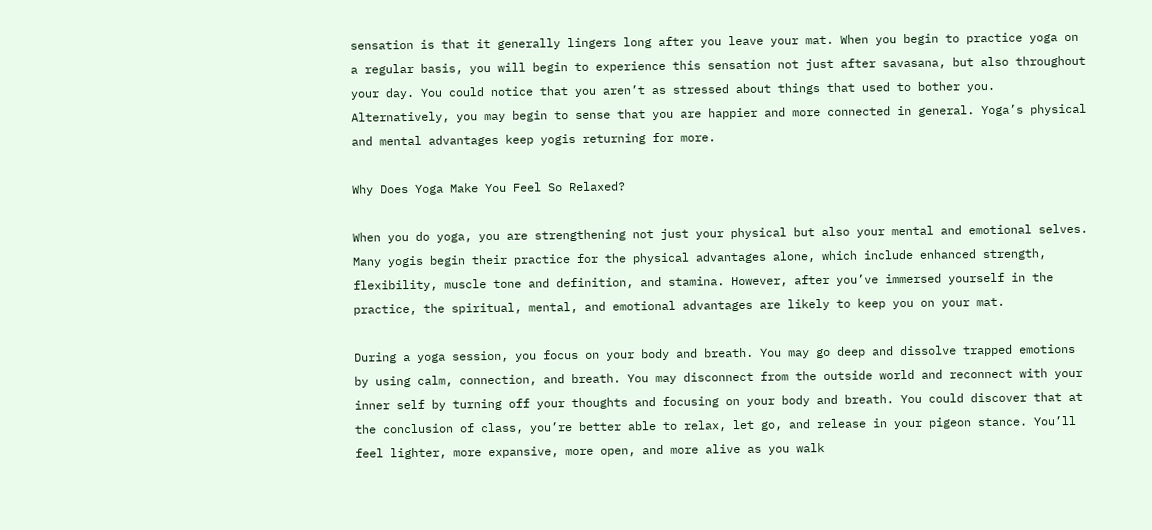sensation is that it generally lingers long after you leave your mat. When you begin to practice yoga on a regular basis, you will begin to experience this sensation not just after savasana, but also throughout your day. You could notice that you aren’t as stressed about things that used to bother you. Alternatively, you may begin to sense that you are happier and more connected in general. Yoga’s physical and mental advantages keep yogis returning for more.

Why Does Yoga Make You Feel So Relaxed?

When you do yoga, you are strengthening not just your physical but also your mental and emotional selves. Many yogis begin their practice for the physical advantages alone, which include enhanced strength, flexibility, muscle tone and definition, and stamina. However, after you’ve immersed yourself in the practice, the spiritual, mental, and emotional advantages are likely to keep you on your mat.

During a yoga session, you focus on your body and breath. You may go deep and dissolve trapped emotions by using calm, connection, and breath. You may disconnect from the outside world and reconnect with your inner self by turning off your thoughts and focusing on your body and breath. You could discover that at the conclusion of class, you’re better able to relax, let go, and release in your pigeon stance. You’ll feel lighter, more expansive, more open, and more alive as you walk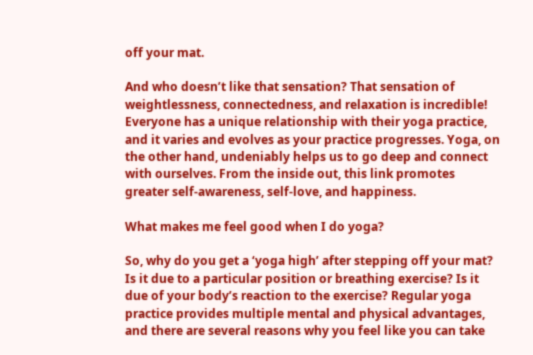off your mat.

And who doesn’t like that sensation? That sensation of weightlessness, connectedness, and relaxation is incredible! Everyone has a unique relationship with their yoga practice, and it varies and evolves as your practice progresses. Yoga, on the other hand, undeniably helps us to go deep and connect with ourselves. From the inside out, this link promotes greater self-awareness, self-love, and happiness.

What makes me feel good when I do yoga?

So, why do you get a ‘yoga high’ after stepping off your mat? Is it due to a particular position or breathing exercise? Is it due of your body’s reaction to the exercise? Regular yoga practice provides multiple mental and physical advantages, and there are several reasons why you feel like you can take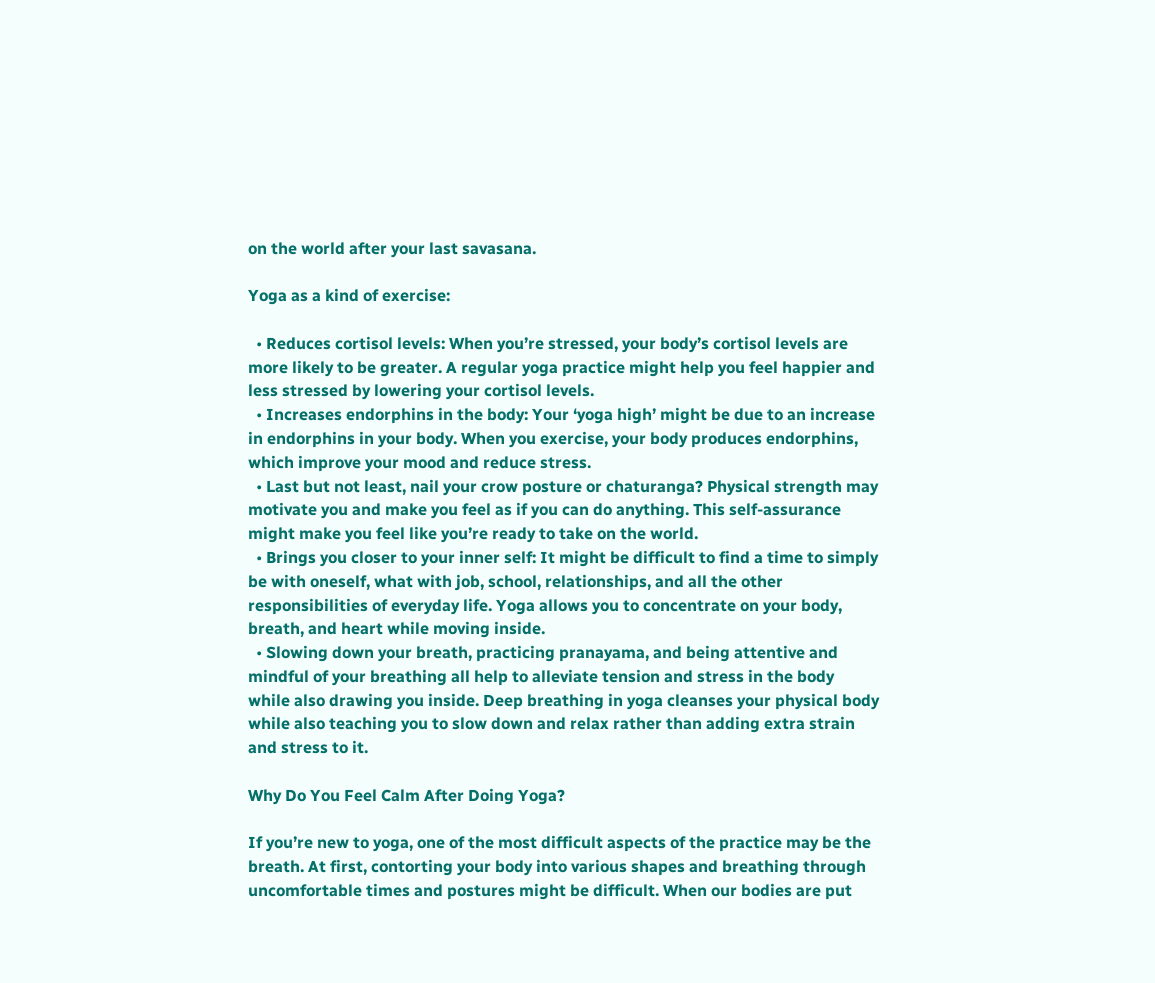on the world after your last savasana.

Yoga as a kind of exercise:

  • Reduces cortisol levels: When you’re stressed, your body’s cortisol levels are more likely to be greater. A regular yoga practice might help you feel happier and less stressed by lowering your cortisol levels.
  • Increases endorphins in the body: Your ‘yoga high’ might be due to an increase in endorphins in your body. When you exercise, your body produces endorphins, which improve your mood and reduce stress.
  • Last but not least, nail your crow posture or chaturanga? Physical strength may motivate you and make you feel as if you can do anything. This self-assurance might make you feel like you’re ready to take on the world.
  • Brings you closer to your inner self: It might be difficult to find a time to simply be with oneself, what with job, school, relationships, and all the other responsibilities of everyday life. Yoga allows you to concentrate on your body, breath, and heart while moving inside.
  • Slowing down your breath, practicing pranayama, and being attentive and mindful of your breathing all help to alleviate tension and stress in the body while also drawing you inside. Deep breathing in yoga cleanses your physical body while also teaching you to slow down and relax rather than adding extra strain and stress to it.

Why Do You Feel Calm After Doing Yoga?

If you’re new to yoga, one of the most difficult aspects of the practice may be the breath. At first, contorting your body into various shapes and breathing through uncomfortable times and postures might be difficult. When our bodies are put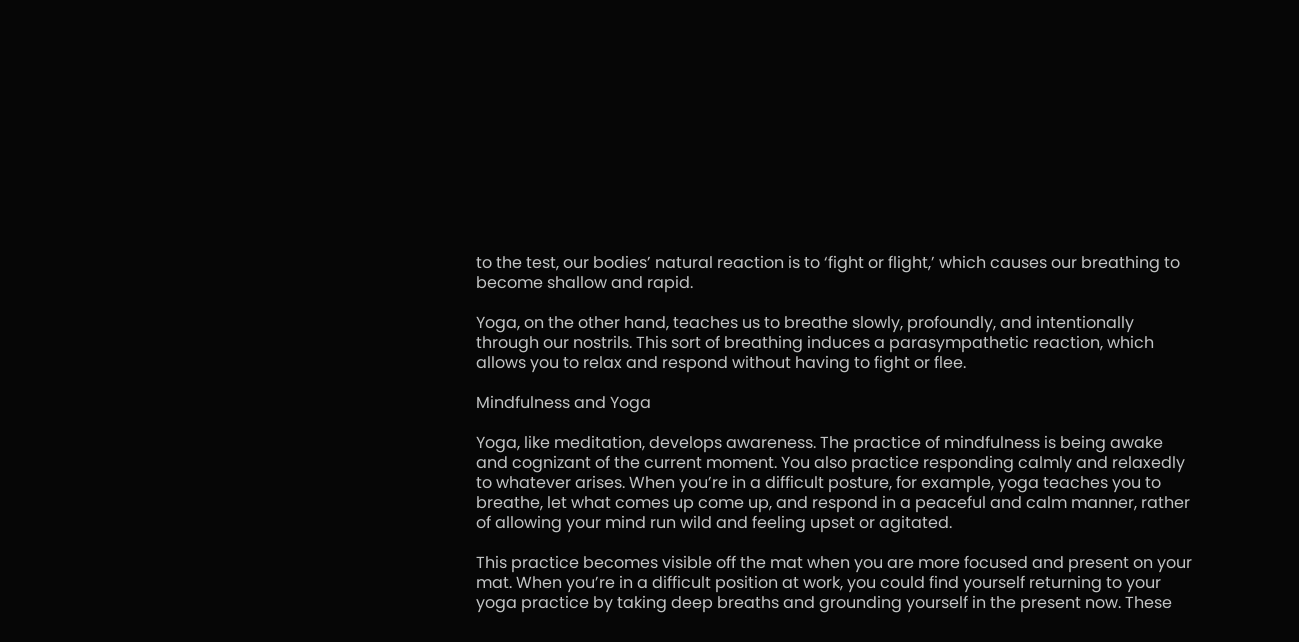to the test, our bodies’ natural reaction is to ‘fight or flight,’ which causes our breathing to become shallow and rapid.

Yoga, on the other hand, teaches us to breathe slowly, profoundly, and intentionally through our nostrils. This sort of breathing induces a parasympathetic reaction, which allows you to relax and respond without having to fight or flee.

Mindfulness and Yoga

Yoga, like meditation, develops awareness. The practice of mindfulness is being awake and cognizant of the current moment. You also practice responding calmly and relaxedly to whatever arises. When you’re in a difficult posture, for example, yoga teaches you to breathe, let what comes up come up, and respond in a peaceful and calm manner, rather of allowing your mind run wild and feeling upset or agitated.

This practice becomes visible off the mat when you are more focused and present on your mat. When you’re in a difficult position at work, you could find yourself returning to your yoga practice by taking deep breaths and grounding yourself in the present now. These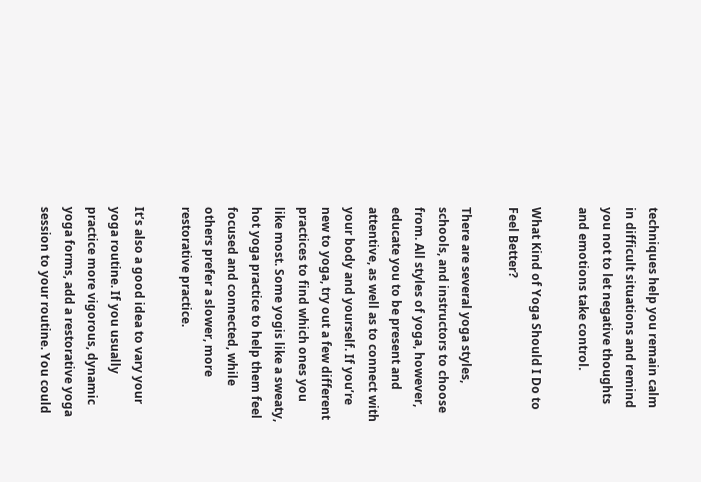techniques help you remain calm in difficult situations and remind you not to let negative thoughts and emotions take control.

What Kind of Yoga Should I Do to Feel Better?

There are several yoga styles, schools, and instructors to choose from. All styles of yoga, however, educate you to be present and attentive, as well as to connect with your body and yourself. If you’re new to yoga, try out a few different practices to find which ones you like most. Some yogis like a sweaty, hot yoga practice to help them feel focused and connected, while others prefer a slower, more restorative practice.

It’s also a good idea to vary your yoga routine. If you usually practice more vigorous, dynamic yoga forms, add a restorative yoga session to your routine. You could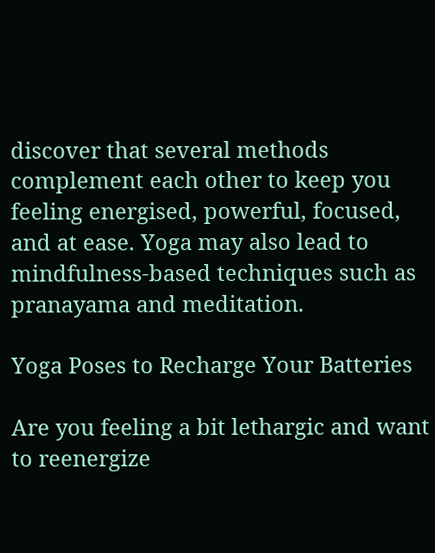discover that several methods complement each other to keep you feeling energised, powerful, focused, and at ease. Yoga may also lead to mindfulness-based techniques such as pranayama and meditation.

Yoga Poses to Recharge Your Batteries

Are you feeling a bit lethargic and want to reenergize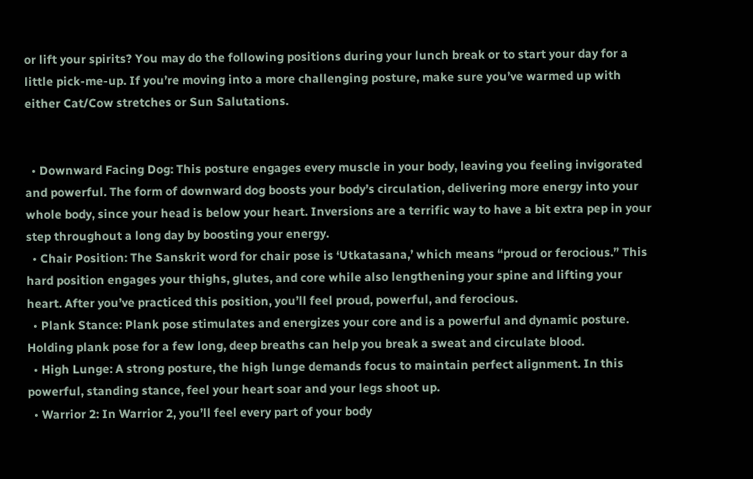or lift your spirits? You may do the following positions during your lunch break or to start your day for a little pick-me-up. If you’re moving into a more challenging posture, make sure you’ve warmed up with either Cat/Cow stretches or Sun Salutations.


  • Downward Facing Dog: This posture engages every muscle in your body, leaving you feeling invigorated and powerful. The form of downward dog boosts your body’s circulation, delivering more energy into your whole body, since your head is below your heart. Inversions are a terrific way to have a bit extra pep in your step throughout a long day by boosting your energy.
  • Chair Position: The Sanskrit word for chair pose is ‘Utkatasana,’ which means “proud or ferocious.” This hard position engages your thighs, glutes, and core while also lengthening your spine and lifting your heart. After you’ve practiced this position, you’ll feel proud, powerful, and ferocious.
  • Plank Stance: Plank pose stimulates and energizes your core and is a powerful and dynamic posture. Holding plank pose for a few long, deep breaths can help you break a sweat and circulate blood.
  • High Lunge: A strong posture, the high lunge demands focus to maintain perfect alignment. In this powerful, standing stance, feel your heart soar and your legs shoot up.
  • Warrior 2: In Warrior 2, you’ll feel every part of your body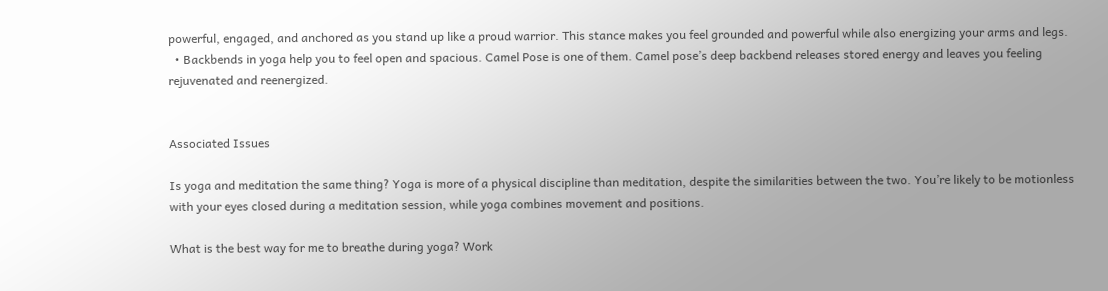powerful, engaged, and anchored as you stand up like a proud warrior. This stance makes you feel grounded and powerful while also energizing your arms and legs.
  • Backbends in yoga help you to feel open and spacious. Camel Pose is one of them. Camel pose’s deep backbend releases stored energy and leaves you feeling rejuvenated and reenergized.


Associated Issues

Is yoga and meditation the same thing? Yoga is more of a physical discipline than meditation, despite the similarities between the two. You’re likely to be motionless with your eyes closed during a meditation session, while yoga combines movement and positions.

What is the best way for me to breathe during yoga? Work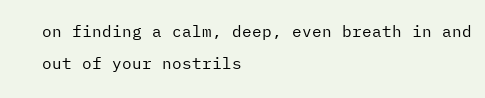on finding a calm, deep, even breath in and out of your nostrils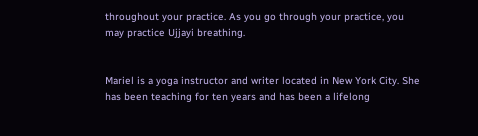throughout your practice. As you go through your practice, you may practice Ujjayi breathing.


Mariel is a yoga instructor and writer located in New York City. She has been teaching for ten years and has been a lifelong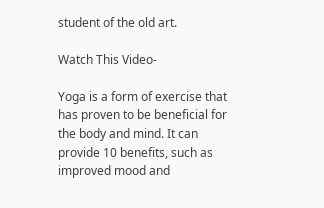student of the old art.

Watch This Video-

Yoga is a form of exercise that has proven to be beneficial for the body and mind. It can provide 10 benefits, such as improved mood and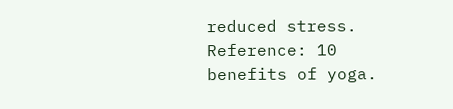reduced stress. Reference: 10 benefits of yoga.